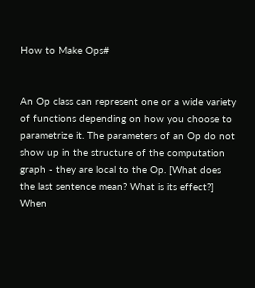How to Make Ops#


An Op class can represent one or a wide variety of functions depending on how you choose to parametrize it. The parameters of an Op do not show up in the structure of the computation graph - they are local to the Op. [What does the last sentence mean? What is its effect?] When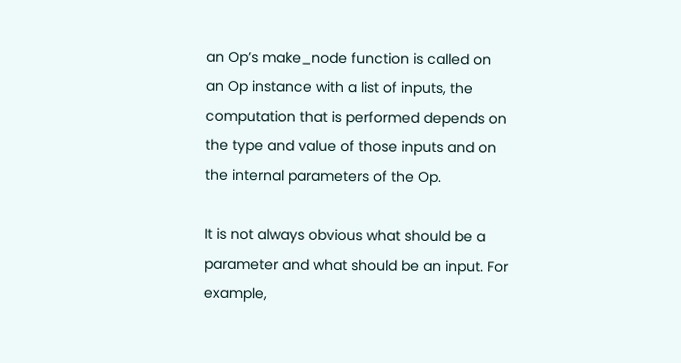an Op’s make_node function is called on an Op instance with a list of inputs, the computation that is performed depends on the type and value of those inputs and on the internal parameters of the Op.

It is not always obvious what should be a parameter and what should be an input. For example,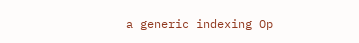a generic indexing Op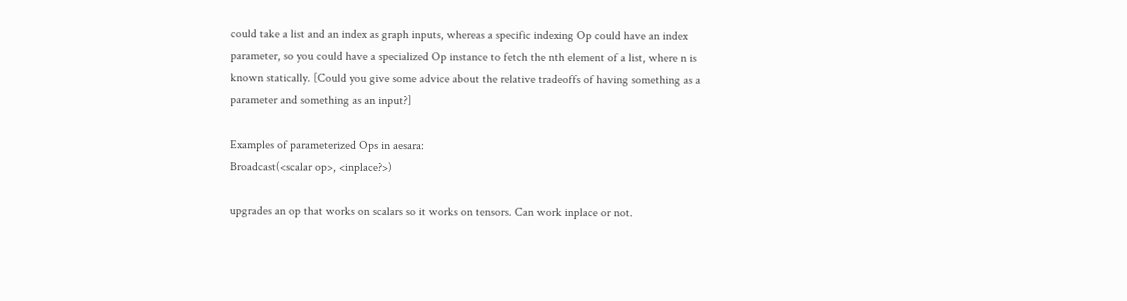could take a list and an index as graph inputs, whereas a specific indexing Op could have an index parameter, so you could have a specialized Op instance to fetch the nth element of a list, where n is known statically. [Could you give some advice about the relative tradeoffs of having something as a parameter and something as an input?]

Examples of parameterized Ops in aesara:
Broadcast(<scalar op>, <inplace?>)

upgrades an op that works on scalars so it works on tensors. Can work inplace or not.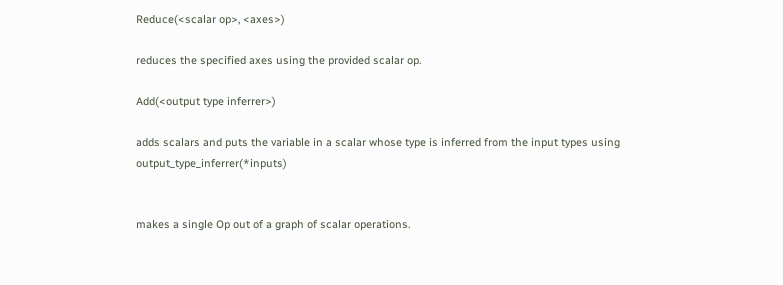Reduce(<scalar op>, <axes>)

reduces the specified axes using the provided scalar op.

Add(<output type inferrer>)

adds scalars and puts the variable in a scalar whose type is inferred from the input types using output_type_inferrer(*inputs)


makes a single Op out of a graph of scalar operations.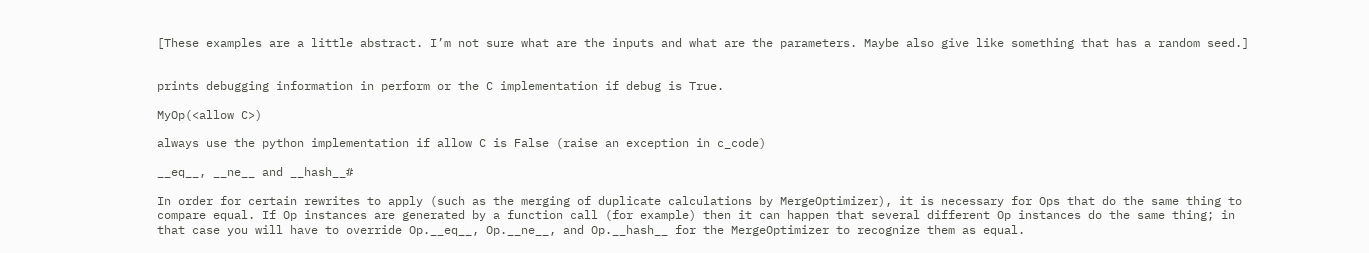[These examples are a little abstract. I’m not sure what are the inputs and what are the parameters. Maybe also give like something that has a random seed.]


prints debugging information in perform or the C implementation if debug is True.

MyOp(<allow C>)

always use the python implementation if allow C is False (raise an exception in c_code)

__eq__, __ne__ and __hash__#

In order for certain rewrites to apply (such as the merging of duplicate calculations by MergeOptimizer), it is necessary for Ops that do the same thing to compare equal. If Op instances are generated by a function call (for example) then it can happen that several different Op instances do the same thing; in that case you will have to override Op.__eq__, Op.__ne__, and Op.__hash__ for the MergeOptimizer to recognize them as equal.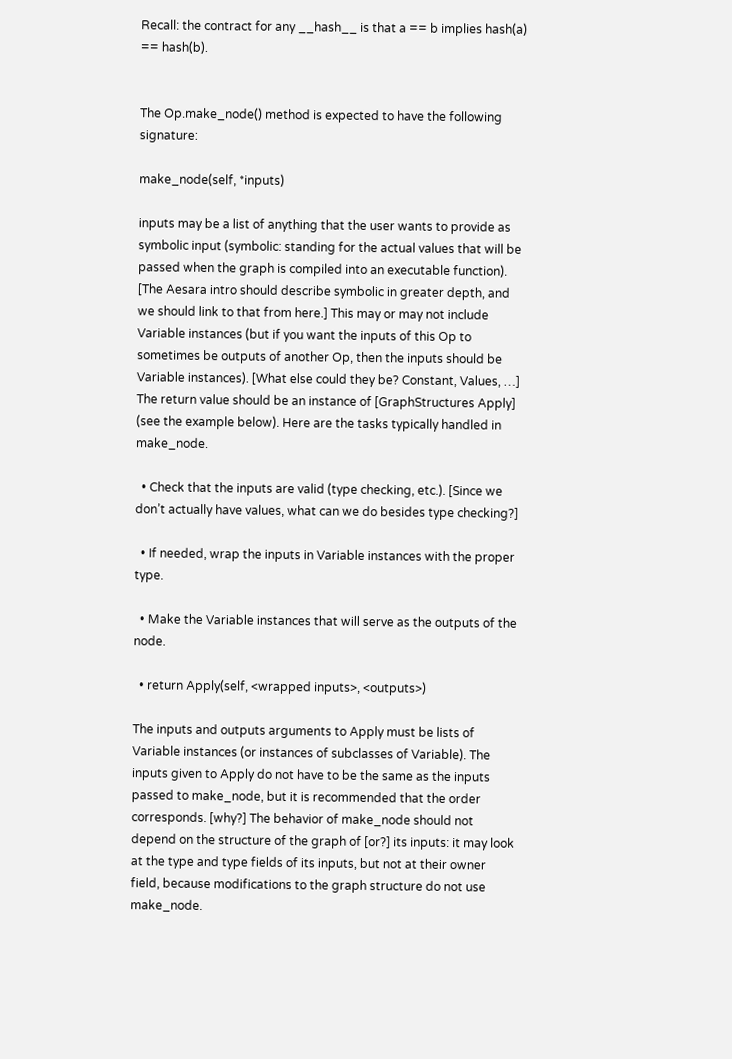Recall: the contract for any __hash__ is that a == b implies hash(a) == hash(b).


The Op.make_node() method is expected to have the following signature:

make_node(self, *inputs)

inputs may be a list of anything that the user wants to provide as symbolic input (symbolic: standing for the actual values that will be passed when the graph is compiled into an executable function). [The Aesara intro should describe symbolic in greater depth, and we should link to that from here.] This may or may not include Variable instances (but if you want the inputs of this Op to sometimes be outputs of another Op, then the inputs should be Variable instances). [What else could they be? Constant, Values, …] The return value should be an instance of [GraphStructures Apply] (see the example below). Here are the tasks typically handled in make_node.

  • Check that the inputs are valid (type checking, etc.). [Since we don’t actually have values, what can we do besides type checking?]

  • If needed, wrap the inputs in Variable instances with the proper type.

  • Make the Variable instances that will serve as the outputs of the node.

  • return Apply(self, <wrapped inputs>, <outputs>)

The inputs and outputs arguments to Apply must be lists of Variable instances (or instances of subclasses of Variable). The inputs given to Apply do not have to be the same as the inputs passed to make_node, but it is recommended that the order corresponds. [why?] The behavior of make_node should not depend on the structure of the graph of [or?] its inputs: it may look at the type and type fields of its inputs, but not at their owner field, because modifications to the graph structure do not use make_node.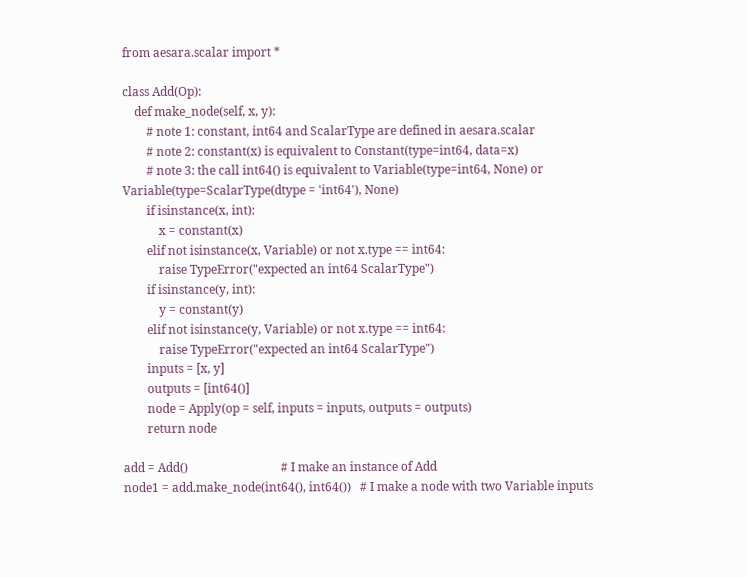from aesara.scalar import *

class Add(Op):
    def make_node(self, x, y):
        # note 1: constant, int64 and ScalarType are defined in aesara.scalar
        # note 2: constant(x) is equivalent to Constant(type=int64, data=x)
        # note 3: the call int64() is equivalent to Variable(type=int64, None) or Variable(type=ScalarType(dtype = 'int64'), None)
        if isinstance(x, int):
            x = constant(x)
        elif not isinstance(x, Variable) or not x.type == int64:
            raise TypeError("expected an int64 ScalarType")
        if isinstance(y, int):
            y = constant(y)
        elif not isinstance(y, Variable) or not x.type == int64:
            raise TypeError("expected an int64 ScalarType")
        inputs = [x, y]
        outputs = [int64()]
        node = Apply(op = self, inputs = inputs, outputs = outputs)
        return node

add = Add()                               # I make an instance of Add
node1 = add.make_node(int64(), int64())   # I make a node with two Variable inputs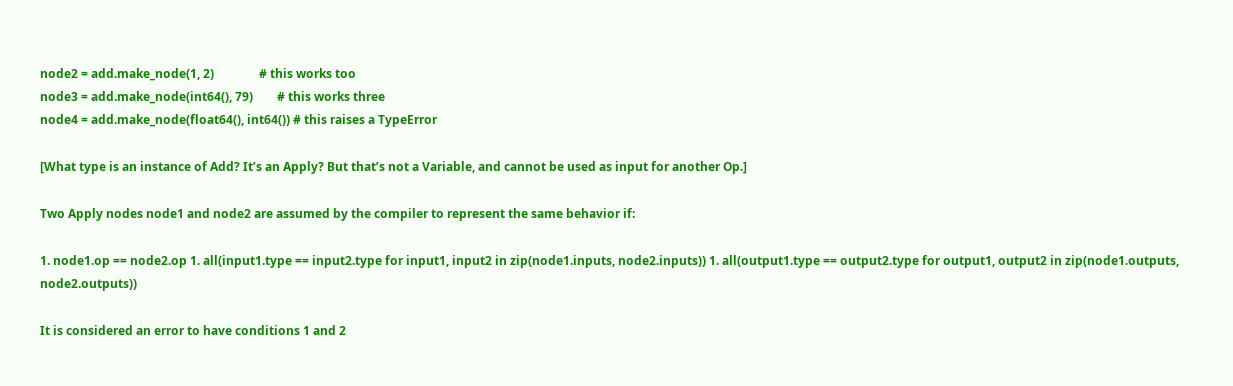node2 = add.make_node(1, 2)               # this works too
node3 = add.make_node(int64(), 79)        # this works three
node4 = add.make_node(float64(), int64()) # this raises a TypeError

[What type is an instance of Add? It’s an Apply? But that’s not a Variable, and cannot be used as input for another Op.]

Two Apply nodes node1 and node2 are assumed by the compiler to represent the same behavior if:

1. node1.op == node2.op 1. all(input1.type == input2.type for input1, input2 in zip(node1.inputs, node2.inputs)) 1. all(output1.type == output2.type for output1, output2 in zip(node1.outputs, node2.outputs))

It is considered an error to have conditions 1 and 2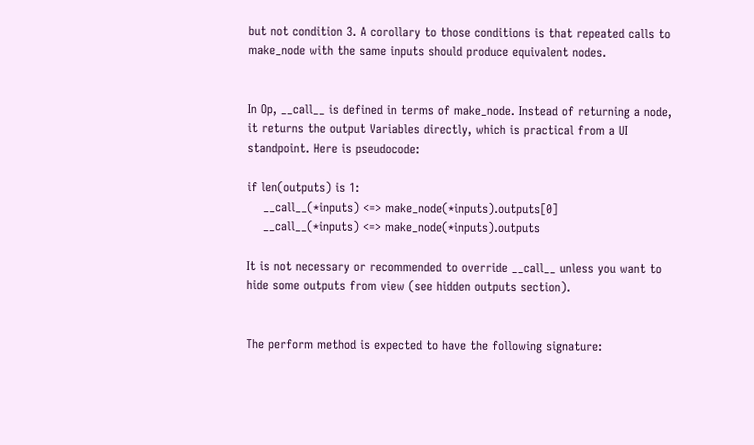but not condition 3. A corollary to those conditions is that repeated calls to make_node with the same inputs should produce equivalent nodes.


In Op, __call__ is defined in terms of make_node. Instead of returning a node, it returns the output Variables directly, which is practical from a UI standpoint. Here is pseudocode:

if len(outputs) is 1:
    __call__(*inputs) <=> make_node(*inputs).outputs[0]
    __call__(*inputs) <=> make_node(*inputs).outputs

It is not necessary or recommended to override __call__ unless you want to hide some outputs from view (see hidden outputs section).


The perform method is expected to have the following signature: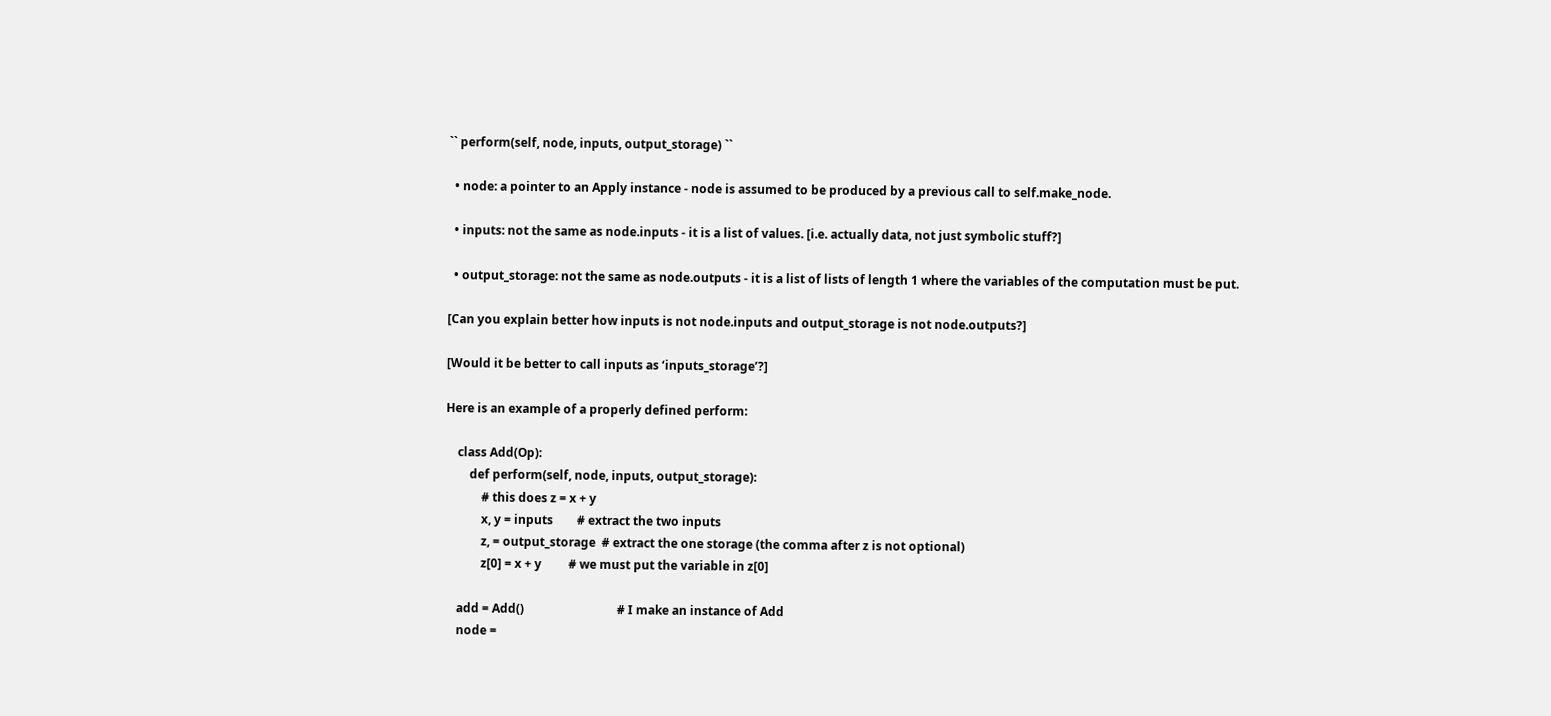`` perform(self, node, inputs, output_storage) ``

  • node: a pointer to an Apply instance - node is assumed to be produced by a previous call to self.make_node.

  • inputs: not the same as node.inputs - it is a list of values. [i.e. actually data, not just symbolic stuff?]

  • output_storage: not the same as node.outputs - it is a list of lists of length 1 where the variables of the computation must be put.

[Can you explain better how inputs is not node.inputs and output_storage is not node.outputs?]

[Would it be better to call inputs as ‘inputs_storage’?]

Here is an example of a properly defined perform:

    class Add(Op):
        def perform(self, node, inputs, output_storage):
            # this does z = x + y
            x, y = inputs        # extract the two inputs
            z, = output_storage  # extract the one storage (the comma after z is not optional)
            z[0] = x + y         # we must put the variable in z[0]

    add = Add()                               # I make an instance of Add
    node =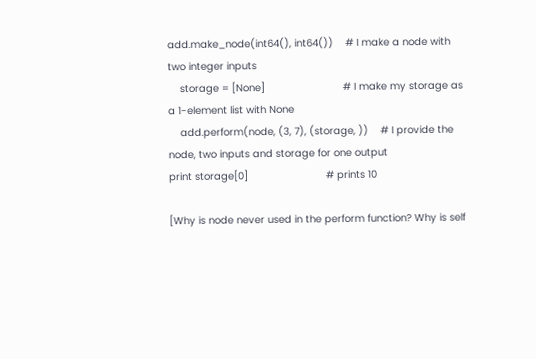add.make_node(int64(), int64())    # I make a node with two integer inputs
    storage = [None]                          # I make my storage as a 1-element list with None
    add.perform(node, (3, 7), (storage, ))    # I provide the node, two inputs and storage for one output
print storage[0]                          # prints 10

[Why is node never used in the perform function? Why is self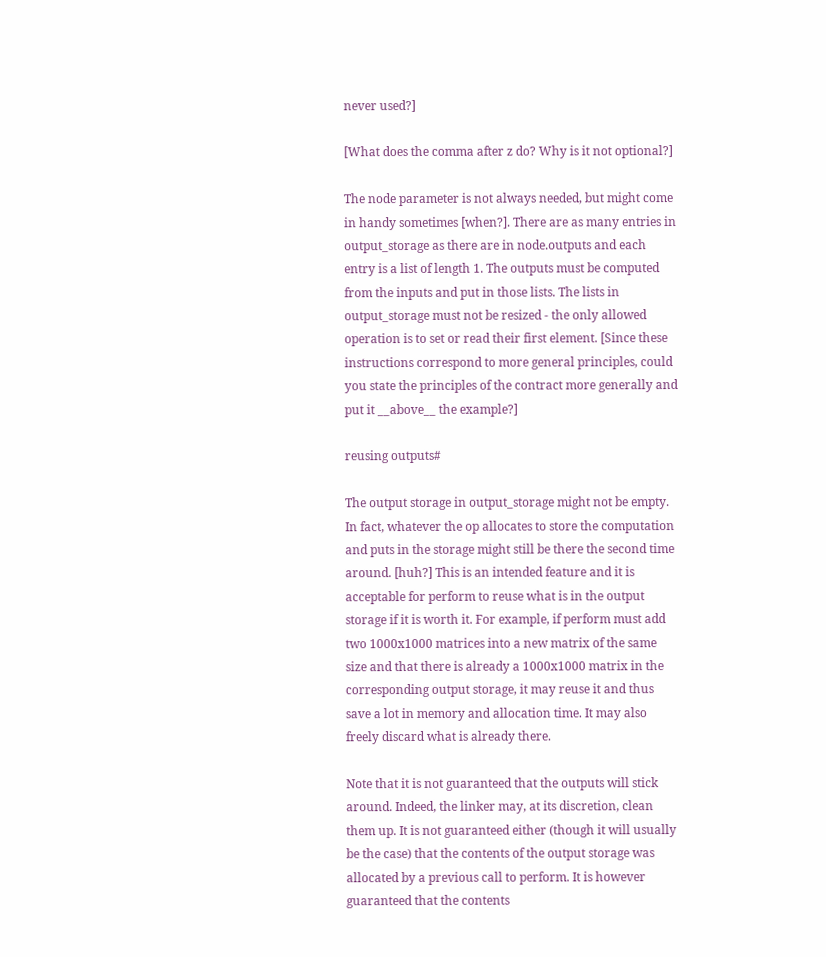never used?]

[What does the comma after z do? Why is it not optional?]

The node parameter is not always needed, but might come in handy sometimes [when?]. There are as many entries in output_storage as there are in node.outputs and each entry is a list of length 1. The outputs must be computed from the inputs and put in those lists. The lists in output_storage must not be resized - the only allowed operation is to set or read their first element. [Since these instructions correspond to more general principles, could you state the principles of the contract more generally and put it __above__ the example?]

reusing outputs#

The output storage in output_storage might not be empty. In fact, whatever the op allocates to store the computation and puts in the storage might still be there the second time around. [huh?] This is an intended feature and it is acceptable for perform to reuse what is in the output storage if it is worth it. For example, if perform must add two 1000x1000 matrices into a new matrix of the same size and that there is already a 1000x1000 matrix in the corresponding output storage, it may reuse it and thus save a lot in memory and allocation time. It may also freely discard what is already there.

Note that it is not guaranteed that the outputs will stick around. Indeed, the linker may, at its discretion, clean them up. It is not guaranteed either (though it will usually be the case) that the contents of the output storage was allocated by a previous call to perform. It is however guaranteed that the contents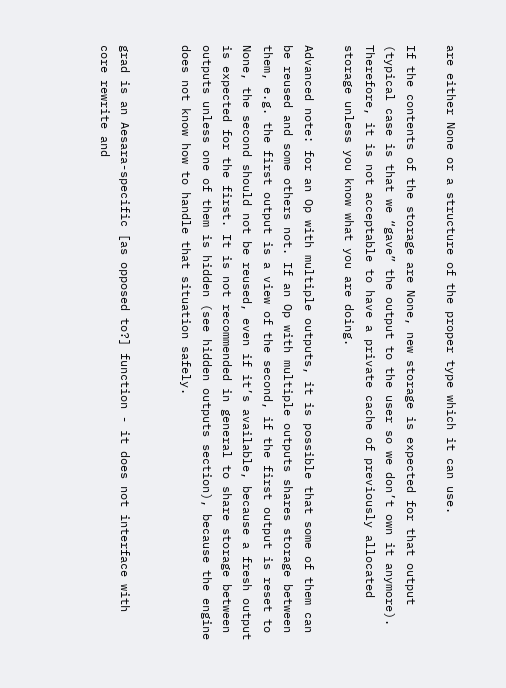are either None or a structure of the proper type which it can use.

If the contents of the storage are None, new storage is expected for that output (typical case is that we “gave” the output to the user so we don’t own it anymore). Therefore, it is not acceptable to have a private cache of previously allocated storage unless you know what you are doing.

Advanced note: for an Op with multiple outputs, it is possible that some of them can be reused and some others not. If an Op with multiple outputs shares storage between them, e.g. the first output is a view of the second, if the first output is reset to None, the second should not be reused, even if it’s available, because a fresh output is expected for the first. It is not recommended in general to share storage between outputs unless one of them is hidden (see hidden outputs section), because the engine does not know how to handle that situation safely.


grad is an Aesara-specific [as opposed to?] function - it does not interface with core rewrite and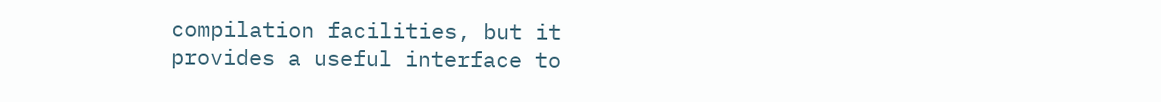compilation facilities, but it provides a useful interface to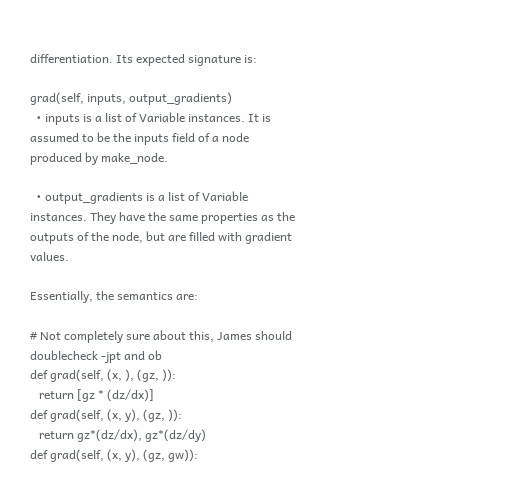differentiation. Its expected signature is:

grad(self, inputs, output_gradients)
  • inputs is a list of Variable instances. It is assumed to be the inputs field of a node produced by make_node.

  • output_gradients is a list of Variable instances. They have the same properties as the outputs of the node, but are filled with gradient values.

Essentially, the semantics are:

# Not completely sure about this, James should doublecheck -jpt and ob
def grad(self, (x, ), (gz, )):
   return [gz * (dz/dx)]
def grad(self, (x, y), (gz, )):
   return gz*(dz/dx), gz*(dz/dy)
def grad(self, (x, y), (gz, gw)):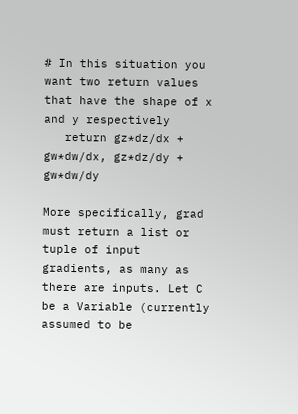# In this situation you want two return values that have the shape of x and y respectively
   return gz*dz/dx + gw*dw/dx, gz*dz/dy + gw*dw/dy

More specifically, grad must return a list or tuple of input gradients, as many as there are inputs. Let C be a Variable (currently assumed to be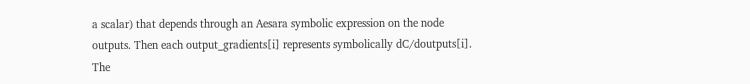a scalar) that depends through an Aesara symbolic expression on the node outputs. Then each output_gradients[i] represents symbolically dC/doutputs[i]. The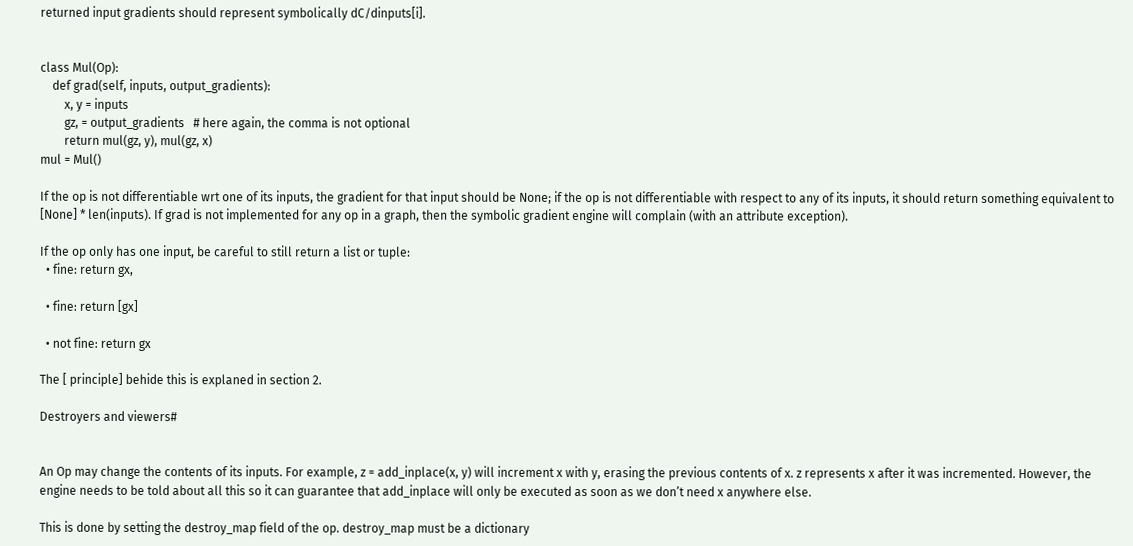returned input gradients should represent symbolically dC/dinputs[i].


class Mul(Op):
    def grad(self, inputs, output_gradients):
        x, y = inputs
        gz, = output_gradients   # here again, the comma is not optional
        return mul(gz, y), mul(gz, x)
mul = Mul()

If the op is not differentiable wrt one of its inputs, the gradient for that input should be None; if the op is not differentiable with respect to any of its inputs, it should return something equivalent to [None] * len(inputs). If grad is not implemented for any op in a graph, then the symbolic gradient engine will complain (with an attribute exception).

If the op only has one input, be careful to still return a list or tuple:
  • fine: return gx,

  • fine: return [gx]

  • not fine: return gx

The [ principle] behide this is explaned in section 2.

Destroyers and viewers#


An Op may change the contents of its inputs. For example, z = add_inplace(x, y) will increment x with y, erasing the previous contents of x. z represents x after it was incremented. However, the engine needs to be told about all this so it can guarantee that add_inplace will only be executed as soon as we don’t need x anywhere else.

This is done by setting the destroy_map field of the op. destroy_map must be a dictionary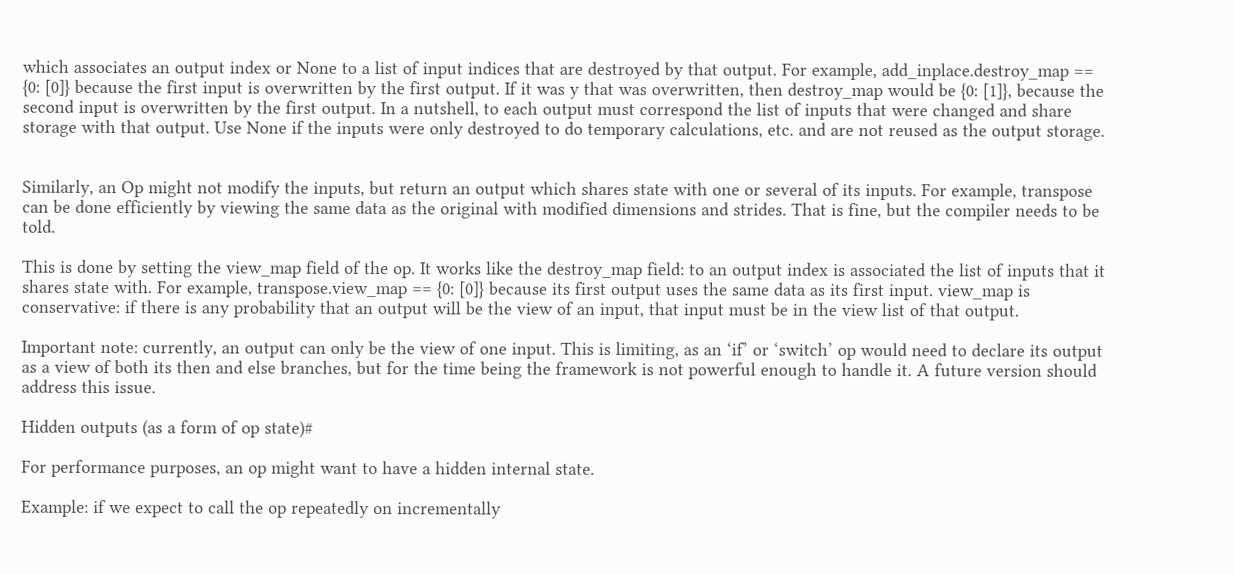which associates an output index or None to a list of input indices that are destroyed by that output. For example, add_inplace.destroy_map == {0: [0]} because the first input is overwritten by the first output. If it was y that was overwritten, then destroy_map would be {0: [1]}, because the second input is overwritten by the first output. In a nutshell, to each output must correspond the list of inputs that were changed and share storage with that output. Use None if the inputs were only destroyed to do temporary calculations, etc. and are not reused as the output storage.


Similarly, an Op might not modify the inputs, but return an output which shares state with one or several of its inputs. For example, transpose can be done efficiently by viewing the same data as the original with modified dimensions and strides. That is fine, but the compiler needs to be told.

This is done by setting the view_map field of the op. It works like the destroy_map field: to an output index is associated the list of inputs that it shares state with. For example, transpose.view_map == {0: [0]} because its first output uses the same data as its first input. view_map is conservative: if there is any probability that an output will be the view of an input, that input must be in the view list of that output.

Important note: currently, an output can only be the view of one input. This is limiting, as an ‘if’ or ‘switch’ op would need to declare its output as a view of both its then and else branches, but for the time being the framework is not powerful enough to handle it. A future version should address this issue.

Hidden outputs (as a form of op state)#

For performance purposes, an op might want to have a hidden internal state.

Example: if we expect to call the op repeatedly on incrementally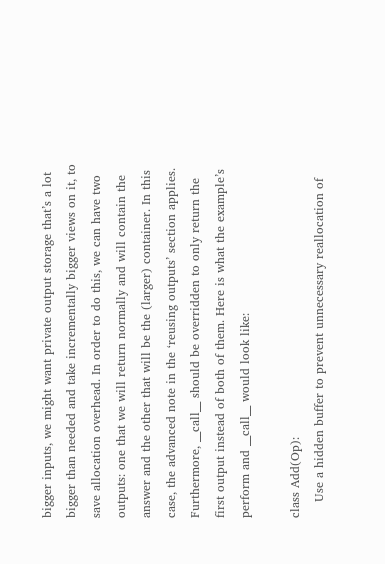bigger inputs, we might want private output storage that’s a lot bigger than needed and take incrementally bigger views on it, to save allocation overhead. In order to do this, we can have two outputs: one that we will return normally and will contain the answer and the other that will be the (larger) container. In this case, the advanced note in the ‘reusing outputs’ section applies. Furthermore, __call__ should be overridden to only return the first output instead of both of them. Here is what the example’s perform and __call__ would look like:

class Add(Op):
    Use a hidden buffer to prevent unnecessary reallocation of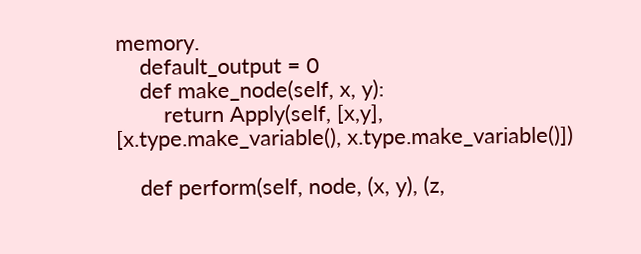memory.
    default_output = 0
    def make_node(self, x, y):
        return Apply(self, [x,y], [x.type.make_variable(), x.type.make_variable()])

    def perform(self, node, (x, y), (z,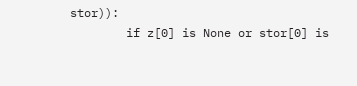stor)):
        if z[0] is None or stor[0] is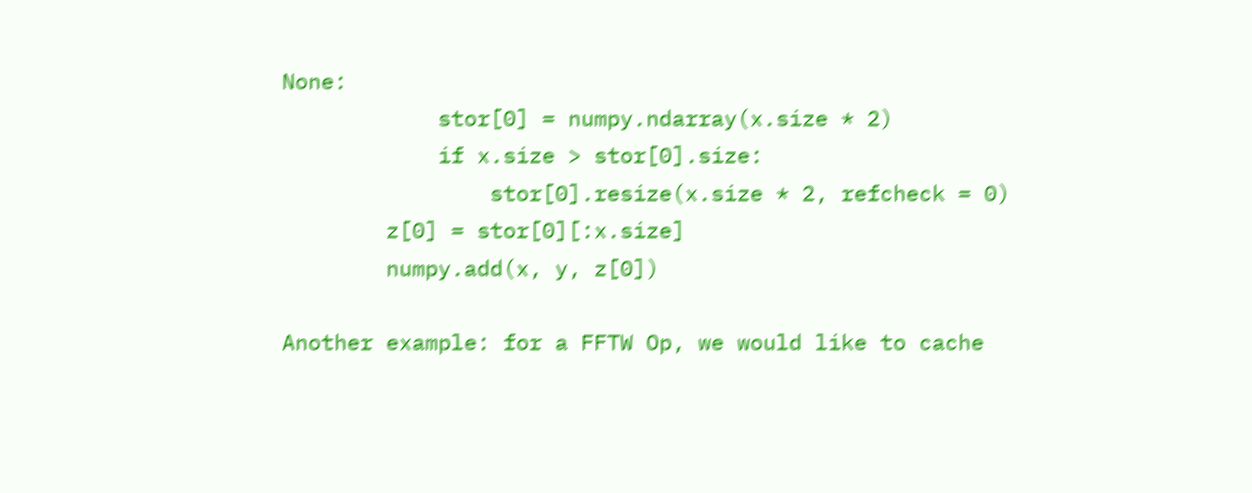None:
            stor[0] = numpy.ndarray(x.size * 2)
            if x.size > stor[0].size:
                stor[0].resize(x.size * 2, refcheck = 0)
        z[0] = stor[0][:x.size]
        numpy.add(x, y, z[0])

Another example: for a FFTW Op, we would like to cache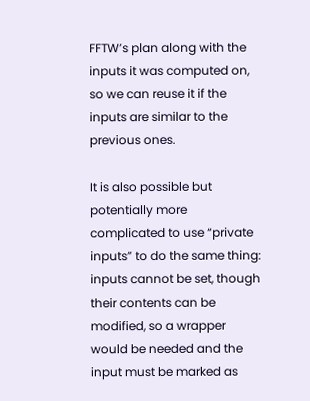FFTW’s plan along with the inputs it was computed on, so we can reuse it if the inputs are similar to the previous ones.

It is also possible but potentially more complicated to use “private inputs” to do the same thing: inputs cannot be set, though their contents can be modified, so a wrapper would be needed and the input must be marked as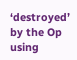‘destroyed’ by the Op using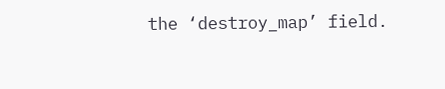the ‘destroy_map’ field.